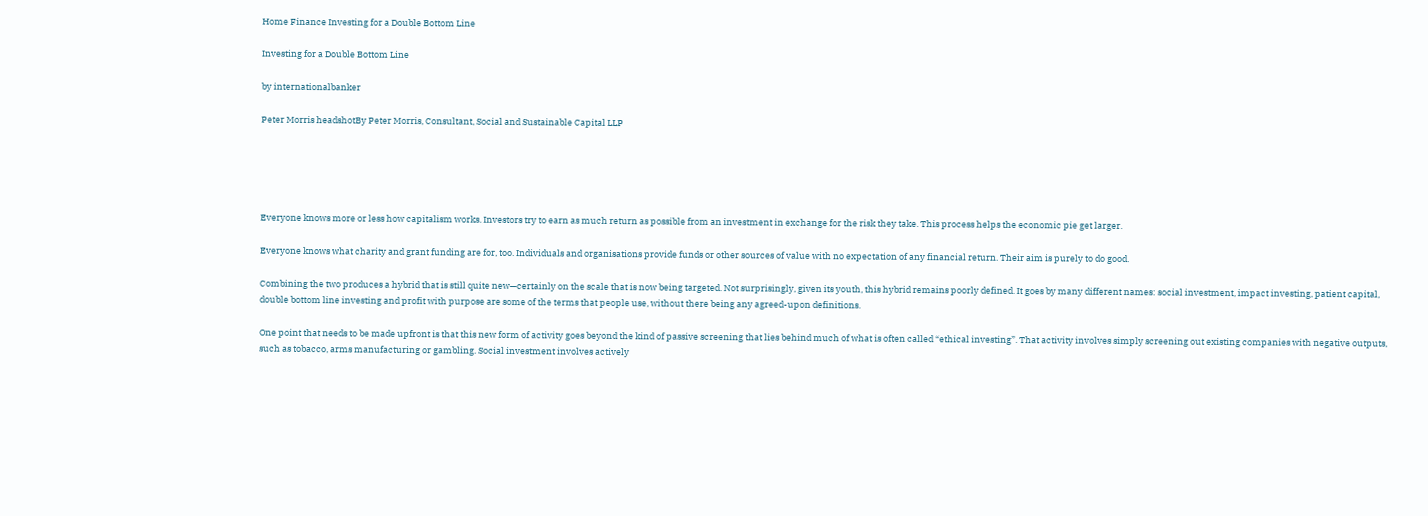Home Finance Investing for a Double Bottom Line

Investing for a Double Bottom Line

by internationalbanker

Peter Morris headshotBy Peter Morris, Consultant, Social and Sustainable Capital LLP





Everyone knows more or less how capitalism works. Investors try to earn as much return as possible from an investment in exchange for the risk they take. This process helps the economic pie get larger.

Everyone knows what charity and grant funding are for, too. Individuals and organisations provide funds or other sources of value with no expectation of any financial return. Their aim is purely to do good.

Combining the two produces a hybrid that is still quite new—certainly on the scale that is now being targeted. Not surprisingly, given its youth, this hybrid remains poorly defined. It goes by many different names: social investment, impact investing, patient capital, double bottom line investing and profit with purpose are some of the terms that people use, without there being any agreed-upon definitions.

One point that needs to be made upfront is that this new form of activity goes beyond the kind of passive screening that lies behind much of what is often called “ethical investing”. That activity involves simply screening out existing companies with negative outputs, such as tobacco, arms manufacturing or gambling. Social investment involves actively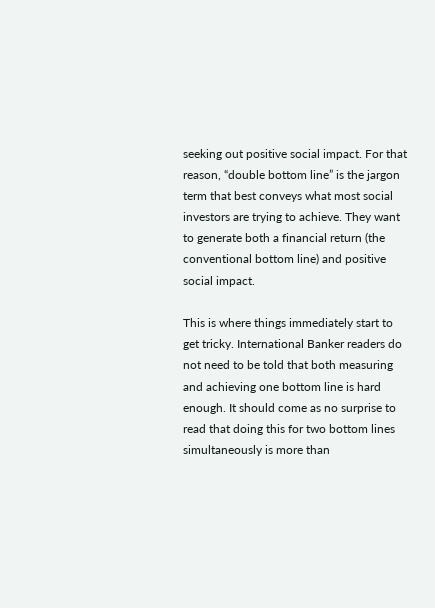seeking out positive social impact. For that reason, “double bottom line” is the jargon term that best conveys what most social investors are trying to achieve. They want to generate both a financial return (the conventional bottom line) and positive social impact.

This is where things immediately start to get tricky. International Banker readers do not need to be told that both measuring and achieving one bottom line is hard enough. It should come as no surprise to read that doing this for two bottom lines simultaneously is more than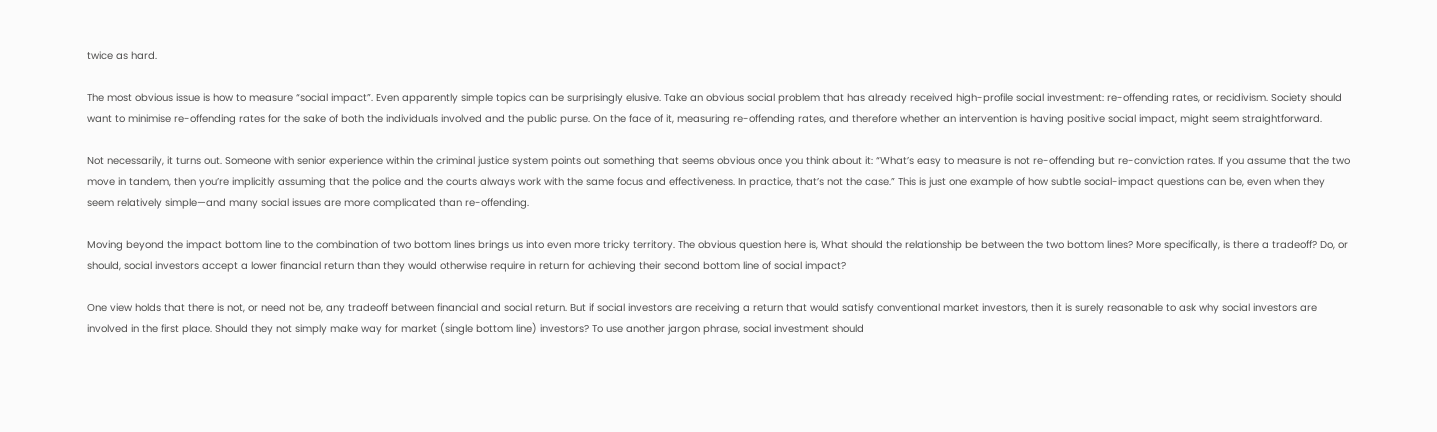twice as hard.

The most obvious issue is how to measure “social impact”. Even apparently simple topics can be surprisingly elusive. Take an obvious social problem that has already received high-profile social investment: re-offending rates, or recidivism. Society should want to minimise re-offending rates for the sake of both the individuals involved and the public purse. On the face of it, measuring re-offending rates, and therefore whether an intervention is having positive social impact, might seem straightforward.

Not necessarily, it turns out. Someone with senior experience within the criminal justice system points out something that seems obvious once you think about it: “What’s easy to measure is not re-offending but re-conviction rates. If you assume that the two move in tandem, then you’re implicitly assuming that the police and the courts always work with the same focus and effectiveness. In practice, that’s not the case.” This is just one example of how subtle social-impact questions can be, even when they seem relatively simple—and many social issues are more complicated than re-offending.

Moving beyond the impact bottom line to the combination of two bottom lines brings us into even more tricky territory. The obvious question here is, What should the relationship be between the two bottom lines? More specifically, is there a tradeoff? Do, or should, social investors accept a lower financial return than they would otherwise require in return for achieving their second bottom line of social impact?

One view holds that there is not, or need not be, any tradeoff between financial and social return. But if social investors are receiving a return that would satisfy conventional market investors, then it is surely reasonable to ask why social investors are involved in the first place. Should they not simply make way for market (single bottom line) investors? To use another jargon phrase, social investment should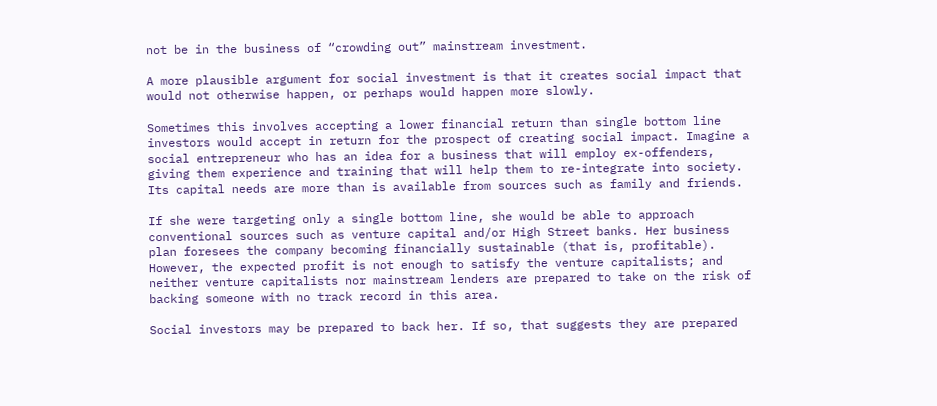not be in the business of “crowding out” mainstream investment.

A more plausible argument for social investment is that it creates social impact that would not otherwise happen, or perhaps would happen more slowly.

Sometimes this involves accepting a lower financial return than single bottom line investors would accept in return for the prospect of creating social impact. Imagine a social entrepreneur who has an idea for a business that will employ ex-offenders, giving them experience and training that will help them to re-integrate into society. Its capital needs are more than is available from sources such as family and friends.

If she were targeting only a single bottom line, she would be able to approach conventional sources such as venture capital and/or High Street banks. Her business plan foresees the company becoming financially sustainable (that is, profitable). However, the expected profit is not enough to satisfy the venture capitalists; and neither venture capitalists nor mainstream lenders are prepared to take on the risk of backing someone with no track record in this area.

Social investors may be prepared to back her. If so, that suggests they are prepared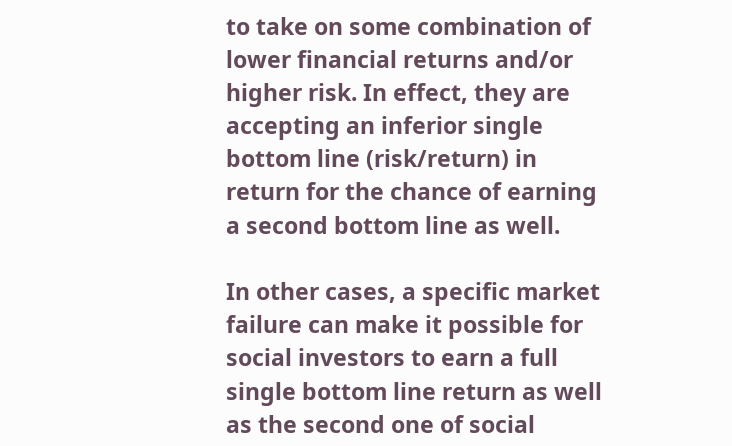to take on some combination of lower financial returns and/or higher risk. In effect, they are accepting an inferior single bottom line (risk/return) in return for the chance of earning a second bottom line as well.

In other cases, a specific market failure can make it possible for social investors to earn a full single bottom line return as well as the second one of social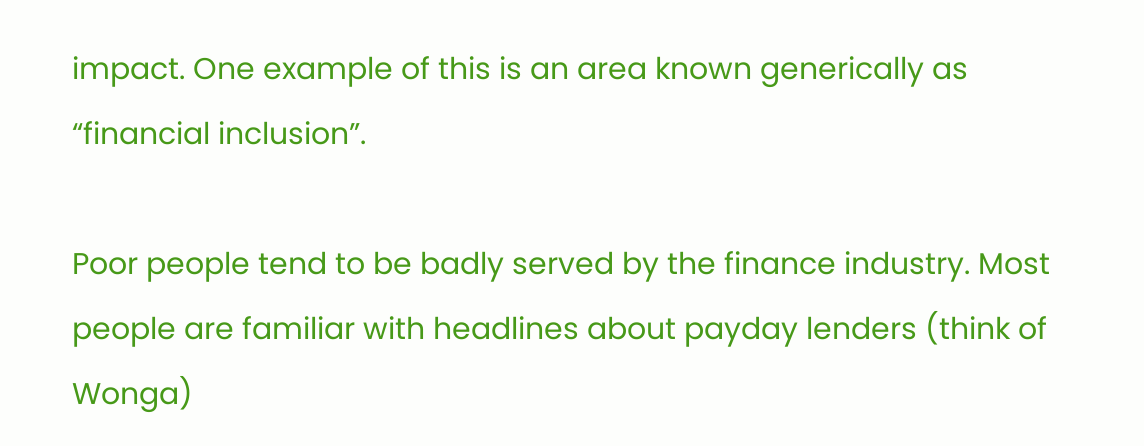impact. One example of this is an area known generically as “financial inclusion”.

Poor people tend to be badly served by the finance industry. Most people are familiar with headlines about payday lenders (think of Wonga)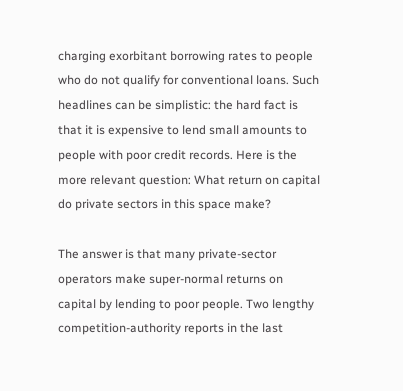charging exorbitant borrowing rates to people who do not qualify for conventional loans. Such headlines can be simplistic: the hard fact is that it is expensive to lend small amounts to people with poor credit records. Here is the more relevant question: What return on capital do private sectors in this space make?

The answer is that many private-sector operators make super-normal returns on capital by lending to poor people. Two lengthy competition-authority reports in the last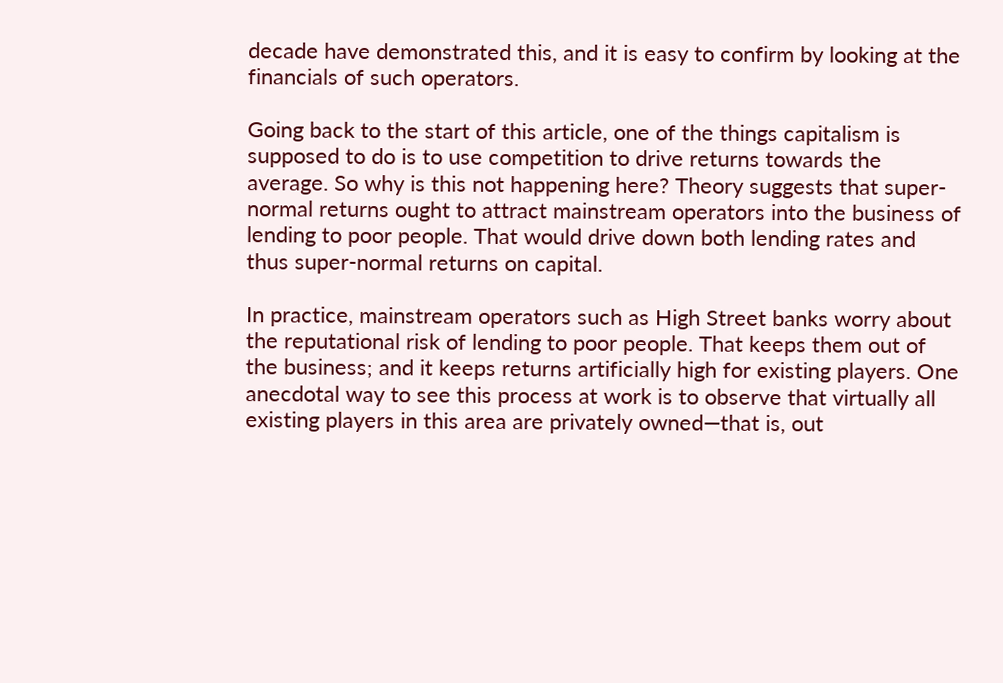decade have demonstrated this, and it is easy to confirm by looking at the financials of such operators.

Going back to the start of this article, one of the things capitalism is supposed to do is to use competition to drive returns towards the average. So why is this not happening here? Theory suggests that super-normal returns ought to attract mainstream operators into the business of lending to poor people. That would drive down both lending rates and thus super-normal returns on capital.

In practice, mainstream operators such as High Street banks worry about the reputational risk of lending to poor people. That keeps them out of the business; and it keeps returns artificially high for existing players. One anecdotal way to see this process at work is to observe that virtually all existing players in this area are privately owned—that is, out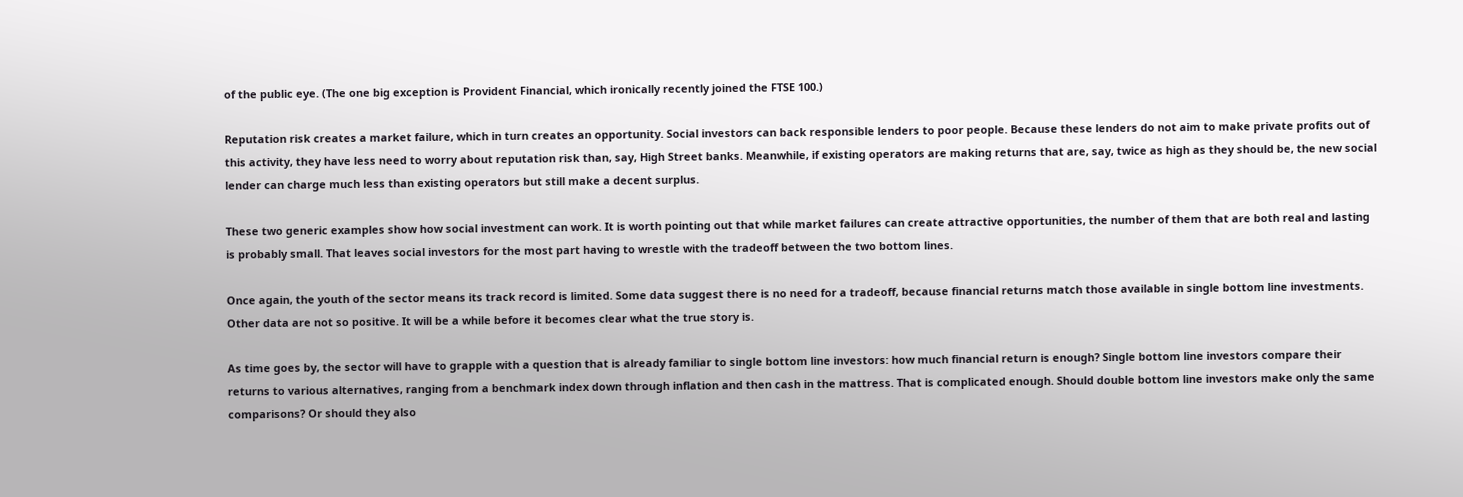of the public eye. (The one big exception is Provident Financial, which ironically recently joined the FTSE 100.)

Reputation risk creates a market failure, which in turn creates an opportunity. Social investors can back responsible lenders to poor people. Because these lenders do not aim to make private profits out of this activity, they have less need to worry about reputation risk than, say, High Street banks. Meanwhile, if existing operators are making returns that are, say, twice as high as they should be, the new social lender can charge much less than existing operators but still make a decent surplus.

These two generic examples show how social investment can work. It is worth pointing out that while market failures can create attractive opportunities, the number of them that are both real and lasting is probably small. That leaves social investors for the most part having to wrestle with the tradeoff between the two bottom lines.

Once again, the youth of the sector means its track record is limited. Some data suggest there is no need for a tradeoff, because financial returns match those available in single bottom line investments. Other data are not so positive. It will be a while before it becomes clear what the true story is.

As time goes by, the sector will have to grapple with a question that is already familiar to single bottom line investors: how much financial return is enough? Single bottom line investors compare their returns to various alternatives, ranging from a benchmark index down through inflation and then cash in the mattress. That is complicated enough. Should double bottom line investors make only the same comparisons? Or should they also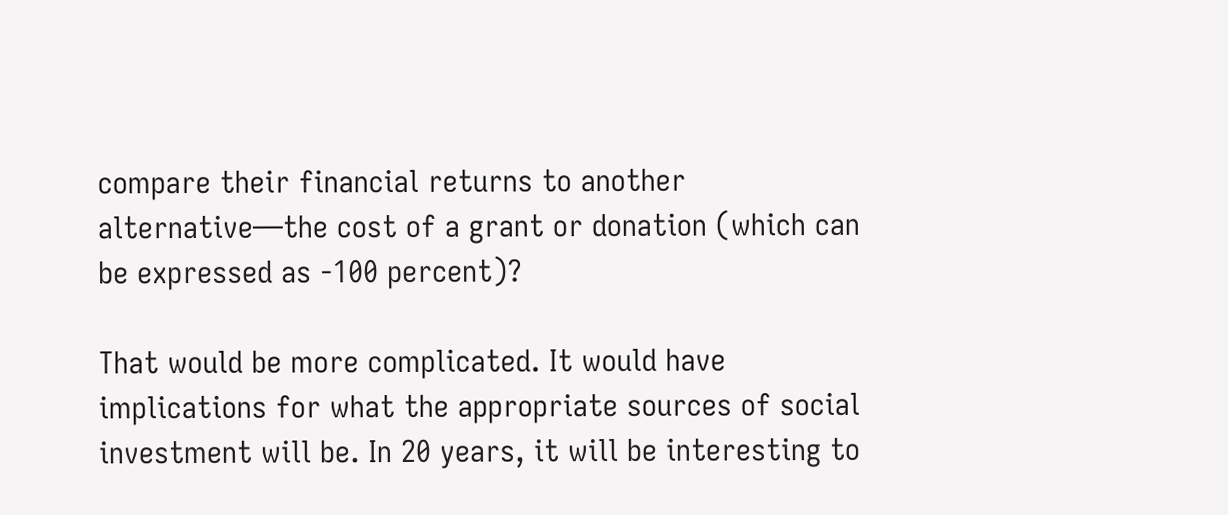compare their financial returns to another alternative—the cost of a grant or donation (which can be expressed as -100 percent)?

That would be more complicated. It would have implications for what the appropriate sources of social investment will be. In 20 years, it will be interesting to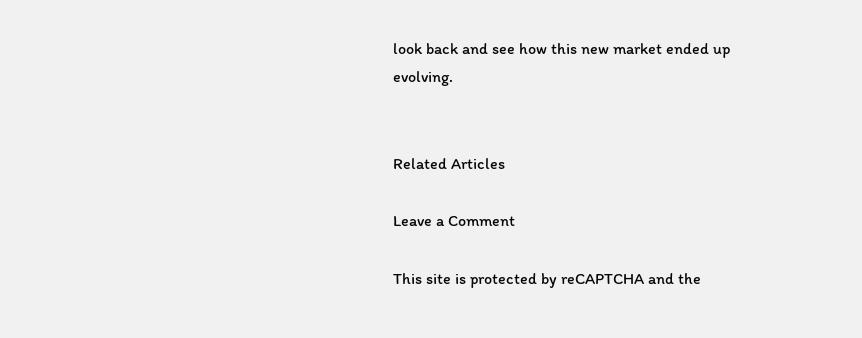look back and see how this new market ended up evolving.


Related Articles

Leave a Comment

This site is protected by reCAPTCHA and the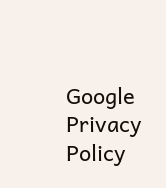Google Privacy Policy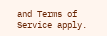and Terms of Service apply.